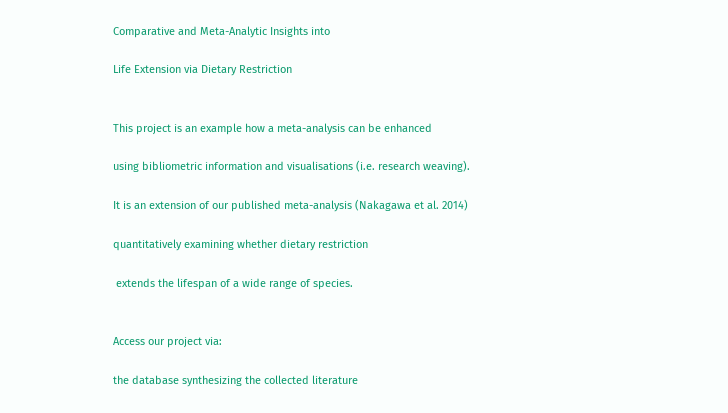Comparative and Meta-Analytic Insights into

Life Extension via Dietary Restriction


This project is an example how a meta-analysis can be enhanced

using bibliometric information and visualisations (i.e. research weaving).

It is an extension of our published meta-analysis (Nakagawa et al. 2014)

quantitatively examining whether dietary restriction

 extends the lifespan of a wide range of species.


Access our project via:

the database synthesizing the collected literature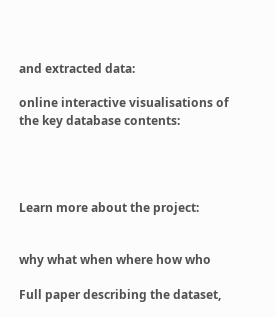and extracted data:

online interactive visualisations of the key database contents:




Learn more about the project:


why what when where how who

Full paper describing the dataset,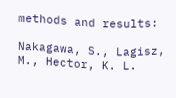methods and results:

Nakagawa, S., Lagisz, M., Hector, K. L.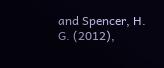and Spencer, H. G. (2012),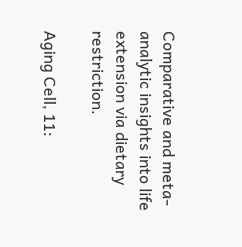Comparative and meta-analytic insights into life extension via dietary restriction.

Aging Cell, 11: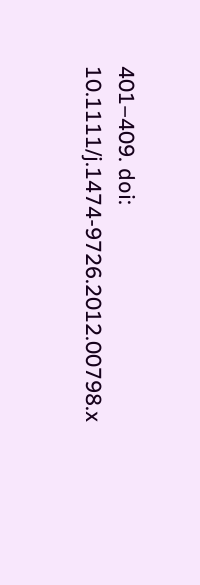401–409. doi: 10.1111/j.1474-9726.2012.00798.x